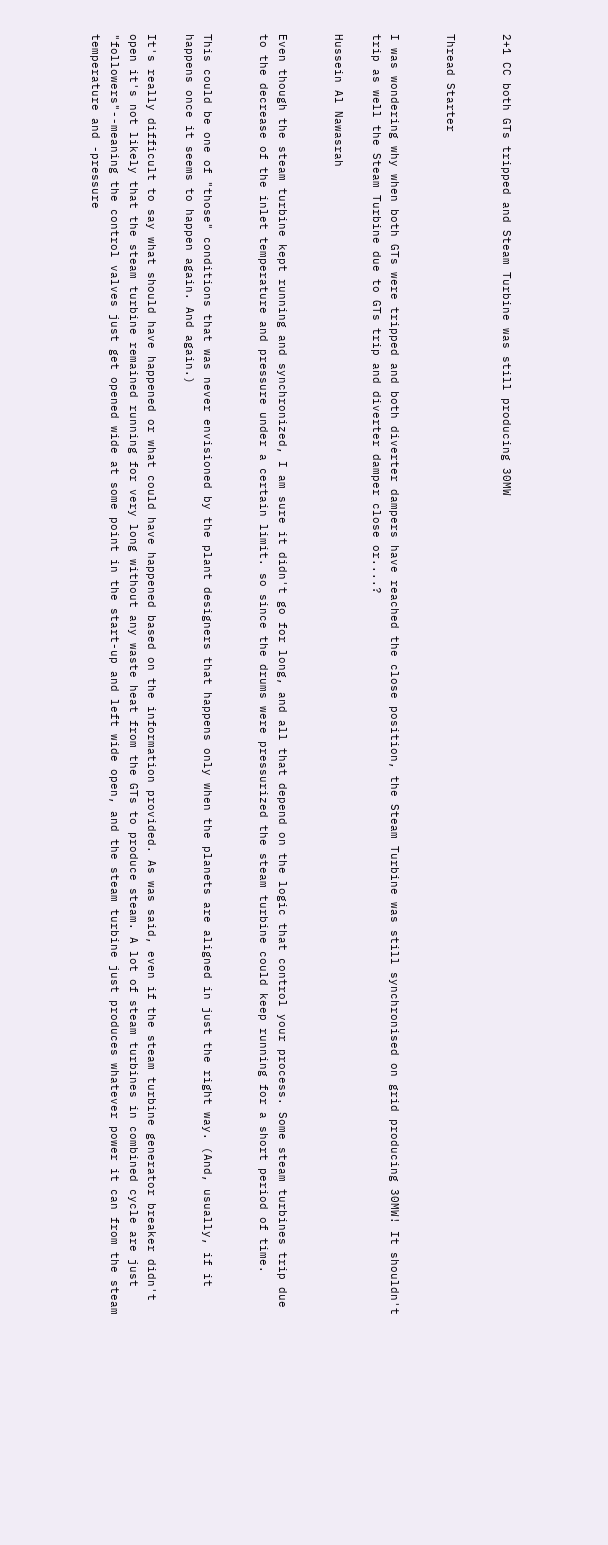2+1 CC both GTs tripped and Steam Turbine was still producing 30MW


Thread Starter


I was wondering why when both GTs were tripped and both diverter dampers have reached the close position, the Steam Turbine was still synchronised on grid producing 30MW! It shouldn't trip as well the Steam Turbine due to GTs trip and diverter damper close or....?

Hussein Al Nawasrah


Even though the steam turbine kept running and synchronized, I am sure it didn't go for long, and all that depend on the logic that control your process. Some steam turbines trip due to the decrease of the inlet temperature and pressure under a certain limit. so since the drums were pressurized the steam turbine could keep running for a short period of time.


This could be one of "those" conditions that was never envisioned by the plant designers that happens only when the planets are aligned in just the right way. (And, usually, if it happens once it seems to happen again. And again.)

It's really difficult to say what should have happened or what could have happened based on the information provided. As was said, even if the steam turbine generator breaker didn't open it's not likely that the steam turbine remained running for very long without any waste heat from the GTs to produce steam. A lot of steam turbines in combined cycle are just "followers"--meaning the control valves just get opened wide at some point in the start-up and left wide open, and the steam turbine just produces whatever power it can from the steam temperature and -pressure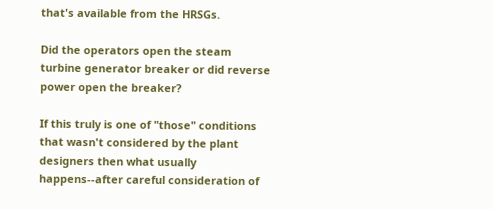that's available from the HRSGs.

Did the operators open the steam turbine generator breaker or did reverse power open the breaker?

If this truly is one of "those" conditions that wasn't considered by the plant designers then what usually happens--after careful consideration of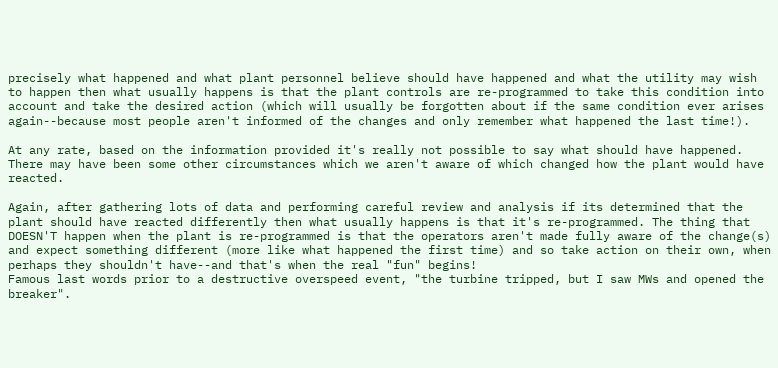precisely what happened and what plant personnel believe should have happened and what the utility may wish to happen then what usually happens is that the plant controls are re-programmed to take this condition into account and take the desired action (which will usually be forgotten about if the same condition ever arises again--because most people aren't informed of the changes and only remember what happened the last time!).

At any rate, based on the information provided it's really not possible to say what should have happened. There may have been some other circumstances which we aren't aware of which changed how the plant would have reacted.

Again, after gathering lots of data and performing careful review and analysis if its determined that the plant should have reacted differently then what usually happens is that it's re-programmed. The thing that DOESN'T happen when the plant is re-programmed is that the operators aren't made fully aware of the change(s) and expect something different (more like what happened the first time) and so take action on their own, when perhaps they shouldn't have--and that's when the real "fun" begins!
Famous last words prior to a destructive overspeed event, "the turbine tripped, but I saw MWs and opened the breaker".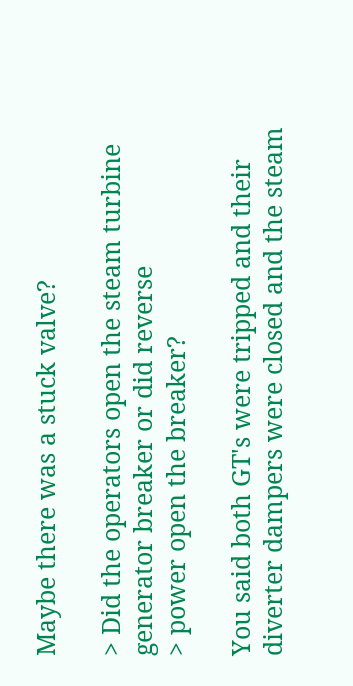Maybe there was a stuck valve?

> Did the operators open the steam turbine generator breaker or did reverse
> power open the breaker?

You said both GT's were tripped and their diverter dampers were closed and the steam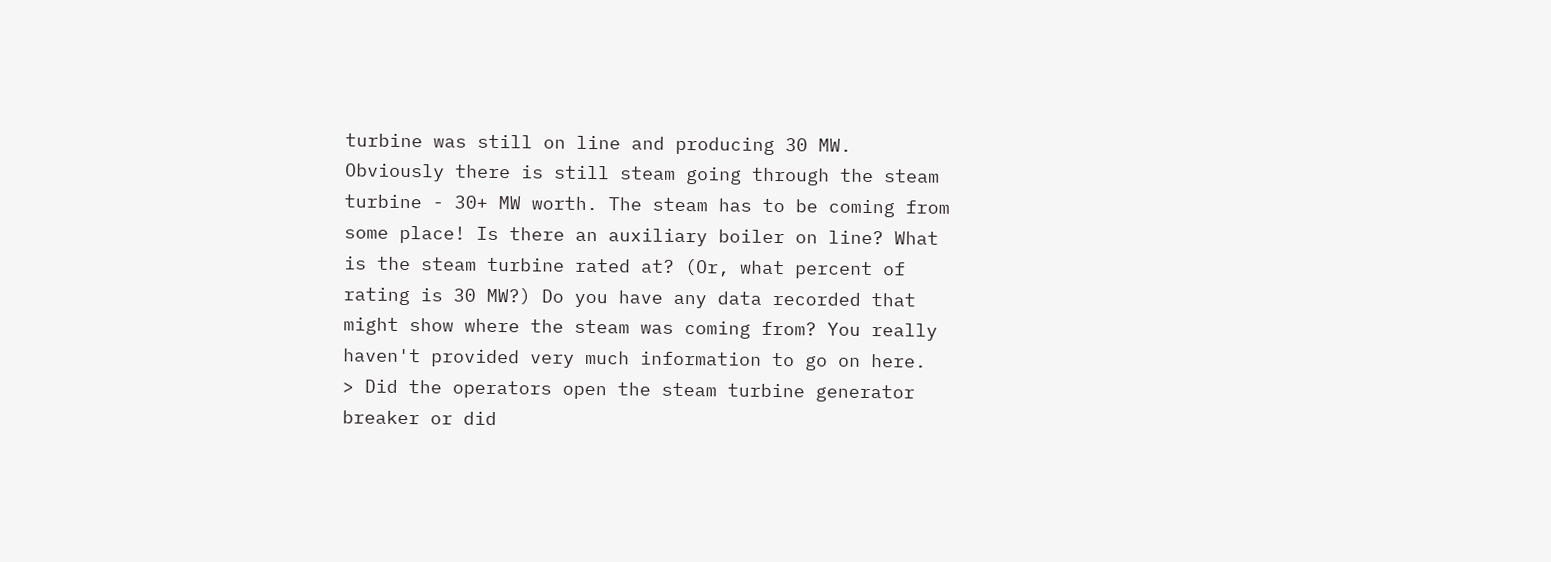turbine was still on line and producing 30 MW.
Obviously there is still steam going through the steam turbine - 30+ MW worth. The steam has to be coming from some place! Is there an auxiliary boiler on line? What is the steam turbine rated at? (Or, what percent of rating is 30 MW?) Do you have any data recorded that might show where the steam was coming from? You really haven't provided very much information to go on here.
> Did the operators open the steam turbine generator breaker or did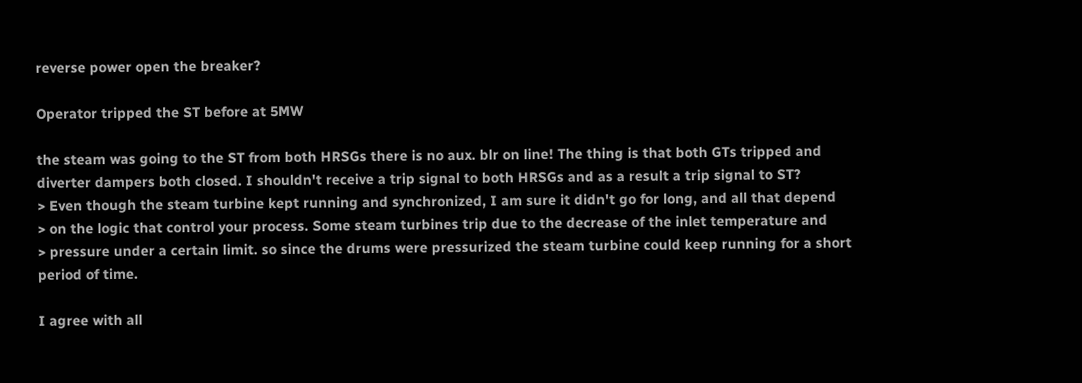reverse power open the breaker?

Operator tripped the ST before at 5MW

the steam was going to the ST from both HRSGs there is no aux. blr on line! The thing is that both GTs tripped and diverter dampers both closed. I shouldn't receive a trip signal to both HRSGs and as a result a trip signal to ST?
> Even though the steam turbine kept running and synchronized, I am sure it didn't go for long, and all that depend
> on the logic that control your process. Some steam turbines trip due to the decrease of the inlet temperature and
> pressure under a certain limit. so since the drums were pressurized the steam turbine could keep running for a short period of time.

I agree with all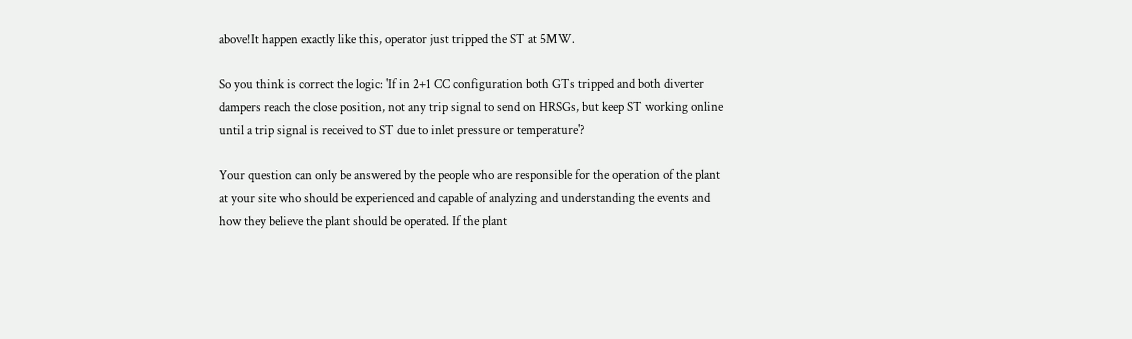above!It happen exactly like this, operator just tripped the ST at 5MW.

So you think is correct the logic: 'If in 2+1 CC configuration both GTs tripped and both diverter dampers reach the close position, not any trip signal to send on HRSGs, but keep ST working online until a trip signal is received to ST due to inlet pressure or temperature'?

Your question can only be answered by the people who are responsible for the operation of the plant at your site who should be experienced and capable of analyzing and understanding the events and how they believe the plant should be operated. If the plant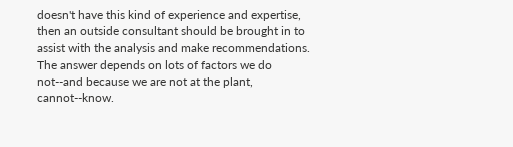doesn't have this kind of experience and expertise, then an outside consultant should be brought in to assist with the analysis and make recommendations. The answer depends on lots of factors we do not--and because we are not at the plant, cannot--know.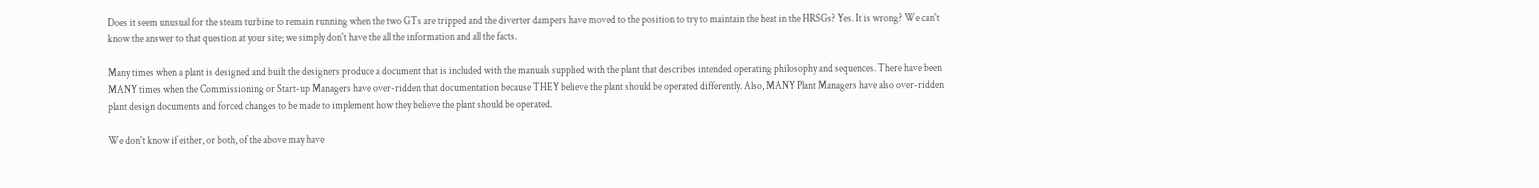Does it seem unusual for the steam turbine to remain running when the two GTs are tripped and the diverter dampers have moved to the position to try to maintain the heat in the HRSGs? Yes. It is wrong? We can't know the answer to that question at your site; we simply don't have the all the information and all the facts.

Many times when a plant is designed and built the designers produce a document that is included with the manuals supplied with the plant that describes intended operating philosophy and sequences. There have been MANY times when the Commissioning or Start-up Managers have over-ridden that documentation because THEY believe the plant should be operated differently. Also, MANY Plant Managers have also over-ridden plant design documents and forced changes to be made to implement how they believe the plant should be operated.

We don't know if either, or both, of the above may have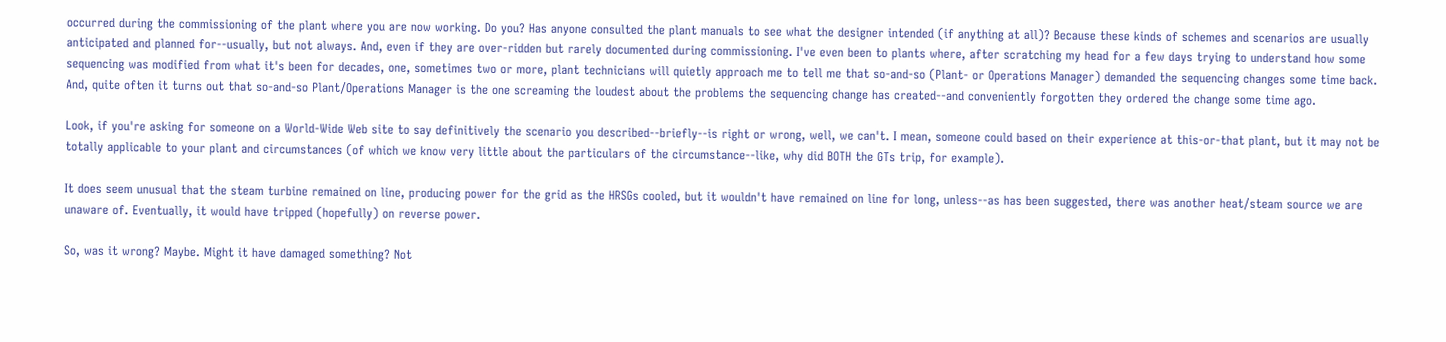occurred during the commissioning of the plant where you are now working. Do you? Has anyone consulted the plant manuals to see what the designer intended (if anything at all)? Because these kinds of schemes and scenarios are usually anticipated and planned for--usually, but not always. And, even if they are over-ridden but rarely documented during commissioning. I've even been to plants where, after scratching my head for a few days trying to understand how some sequencing was modified from what it's been for decades, one, sometimes two or more, plant technicians will quietly approach me to tell me that so-and-so (Plant- or Operations Manager) demanded the sequencing changes some time back. And, quite often it turns out that so-and-so Plant/Operations Manager is the one screaming the loudest about the problems the sequencing change has created--and conveniently forgotten they ordered the change some time ago.

Look, if you're asking for someone on a World-Wide Web site to say definitively the scenario you described--briefly--is right or wrong, well, we can't. I mean, someone could based on their experience at this-or-that plant, but it may not be totally applicable to your plant and circumstances (of which we know very little about the particulars of the circumstance--like, why did BOTH the GTs trip, for example).

It does seem unusual that the steam turbine remained on line, producing power for the grid as the HRSGs cooled, but it wouldn't have remained on line for long, unless--as has been suggested, there was another heat/steam source we are unaware of. Eventually, it would have tripped (hopefully) on reverse power.

So, was it wrong? Maybe. Might it have damaged something? Not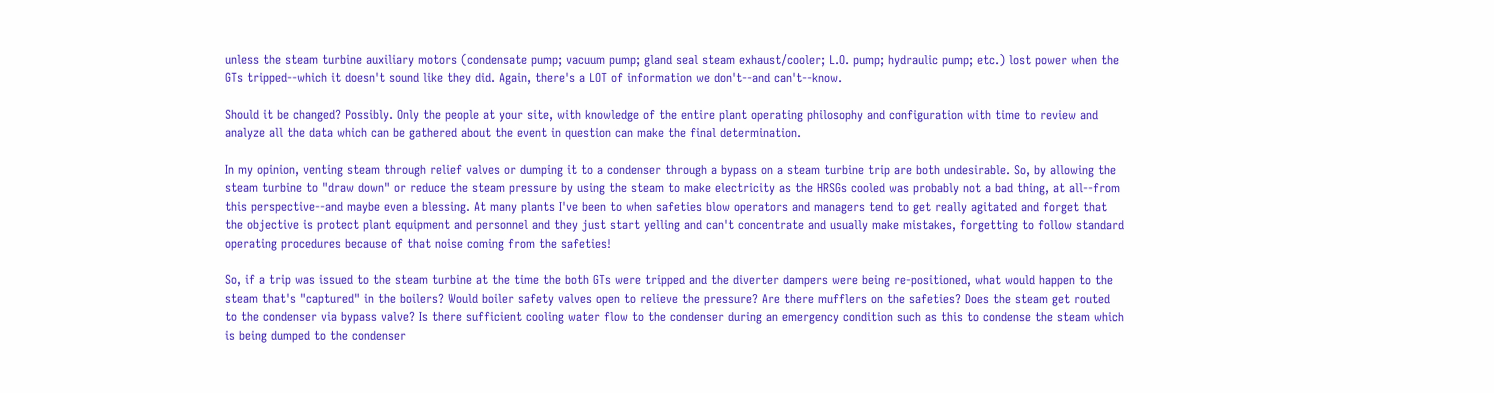unless the steam turbine auxiliary motors (condensate pump; vacuum pump; gland seal steam exhaust/cooler; L.O. pump; hydraulic pump; etc.) lost power when the GTs tripped--which it doesn't sound like they did. Again, there's a LOT of information we don't--and can't--know.

Should it be changed? Possibly. Only the people at your site, with knowledge of the entire plant operating philosophy and configuration with time to review and analyze all the data which can be gathered about the event in question can make the final determination.

In my opinion, venting steam through relief valves or dumping it to a condenser through a bypass on a steam turbine trip are both undesirable. So, by allowing the steam turbine to "draw down" or reduce the steam pressure by using the steam to make electricity as the HRSGs cooled was probably not a bad thing, at all--from this perspective--and maybe even a blessing. At many plants I've been to when safeties blow operators and managers tend to get really agitated and forget that the objective is protect plant equipment and personnel and they just start yelling and can't concentrate and usually make mistakes, forgetting to follow standard operating procedures because of that noise coming from the safeties!

So, if a trip was issued to the steam turbine at the time the both GTs were tripped and the diverter dampers were being re-positioned, what would happen to the steam that's "captured" in the boilers? Would boiler safety valves open to relieve the pressure? Are there mufflers on the safeties? Does the steam get routed to the condenser via bypass valve? Is there sufficient cooling water flow to the condenser during an emergency condition such as this to condense the steam which is being dumped to the condenser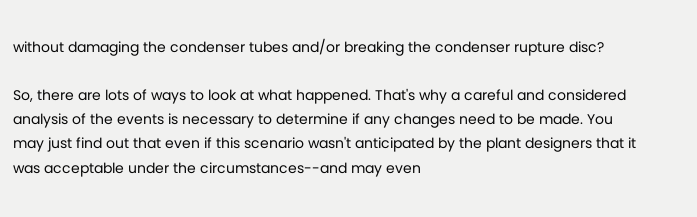without damaging the condenser tubes and/or breaking the condenser rupture disc?

So, there are lots of ways to look at what happened. That's why a careful and considered analysis of the events is necessary to determine if any changes need to be made. You may just find out that even if this scenario wasn't anticipated by the plant designers that it was acceptable under the circumstances--and may even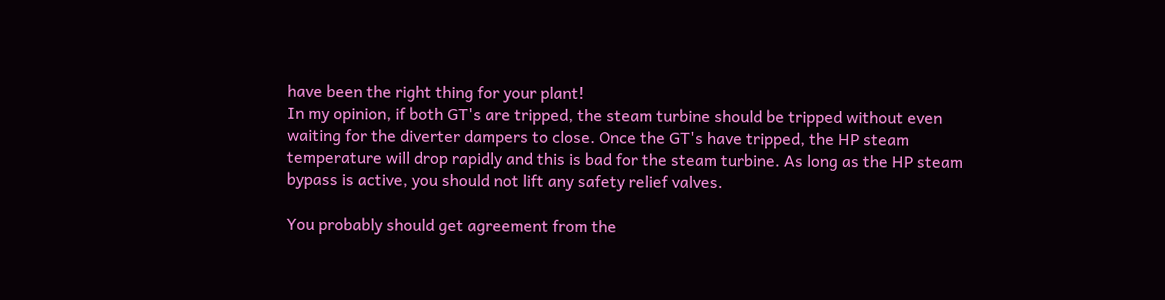have been the right thing for your plant!
In my opinion, if both GT's are tripped, the steam turbine should be tripped without even waiting for the diverter dampers to close. Once the GT's have tripped, the HP steam temperature will drop rapidly and this is bad for the steam turbine. As long as the HP steam bypass is active, you should not lift any safety relief valves.

You probably should get agreement from the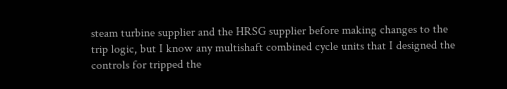steam turbine supplier and the HRSG supplier before making changes to the trip logic, but I know any multishaft combined cycle units that I designed the controls for tripped the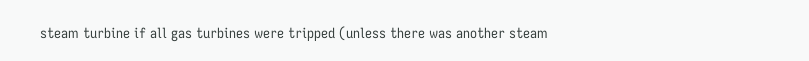steam turbine if all gas turbines were tripped (unless there was another steam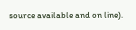source available and on line).